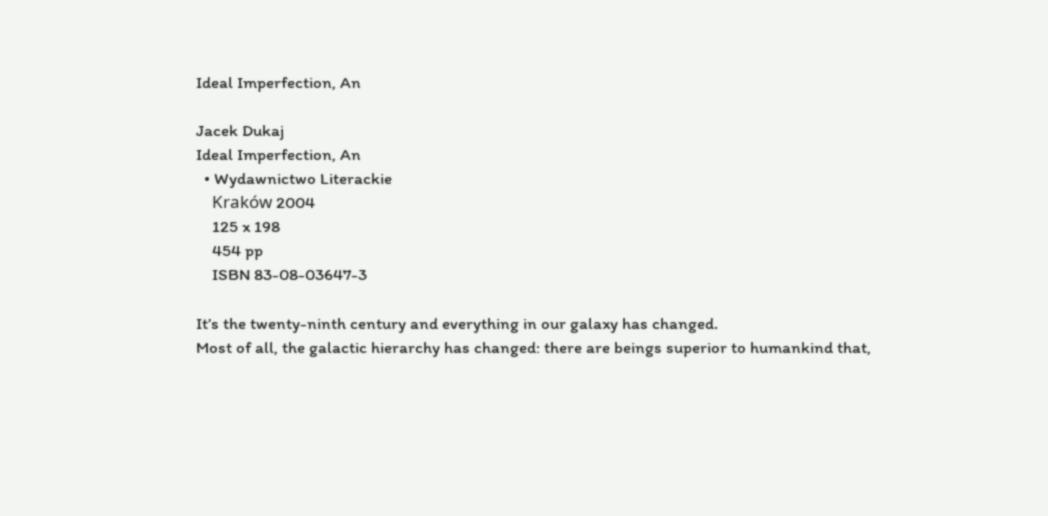Ideal Imperfection, An

Jacek Dukaj
Ideal Imperfection, An
  • Wydawnictwo Literackie
    Kraków 2004
    125 x 198
    454 pp
    ISBN 83-08-03647-3

It’s the twenty-ninth century and everything in our galaxy has changed.
Most of all, the galactic hierarchy has changed: there are beings superior to humankind that,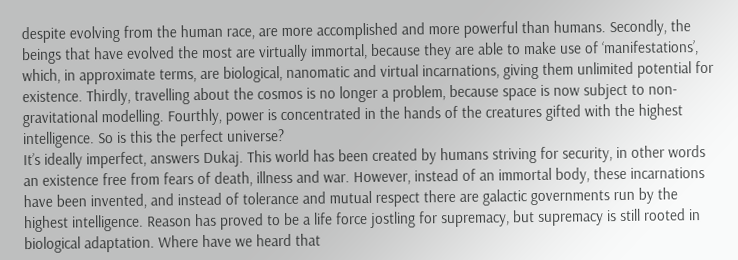despite evolving from the human race, are more accomplished and more powerful than humans. Secondly, the beings that have evolved the most are virtually immortal, because they are able to make use of ‘manifestations’, which, in approximate terms, are biological, nanomatic and virtual incarnations, giving them unlimited potential for existence. Thirdly, travelling about the cosmos is no longer a problem, because space is now subject to non-gravitational modelling. Fourthly, power is concentrated in the hands of the creatures gifted with the highest intelligence. So is this the perfect universe?
It’s ideally imperfect, answers Dukaj. This world has been created by humans striving for security, in other words an existence free from fears of death, illness and war. However, instead of an immortal body, these incarnations have been invented, and instead of tolerance and mutual respect there are galactic governments run by the highest intelligence. Reason has proved to be a life force jostling for supremacy, but supremacy is still rooted in biological adaptation. Where have we heard that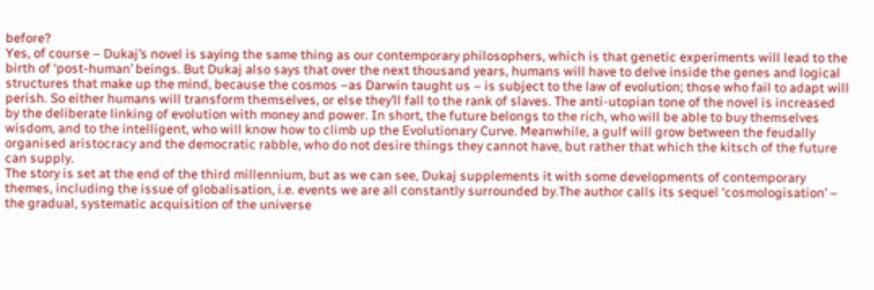before?
Yes, of course – Dukaj’s novel is saying the same thing as our contemporary philosophers, which is that genetic experiments will lead to the birth of ‘post-human’ beings. But Dukaj also says that over the next thousand years, humans will have to delve inside the genes and logical structures that make up the mind, because the cosmos –as Darwin taught us – is subject to the law of evolution; those who fail to adapt will perish. So either humans will transform themselves, or else they’ll fall to the rank of slaves. The anti-utopian tone of the novel is increased by the deliberate linking of evolution with money and power. In short, the future belongs to the rich, who will be able to buy themselves wisdom, and to the intelligent, who will know how to climb up the Evolutionary Curve. Meanwhile, a gulf will grow between the feudally organised aristocracy and the democratic rabble, who do not desire things they cannot have, but rather that which the kitsch of the future can supply.
The story is set at the end of the third millennium, but as we can see, Dukaj supplements it with some developments of contemporary themes, including the issue of globalisation, i.e. events we are all constantly surrounded by.The author calls its sequel ‘cosmologisation’ – the gradual, systematic acquisition of the universe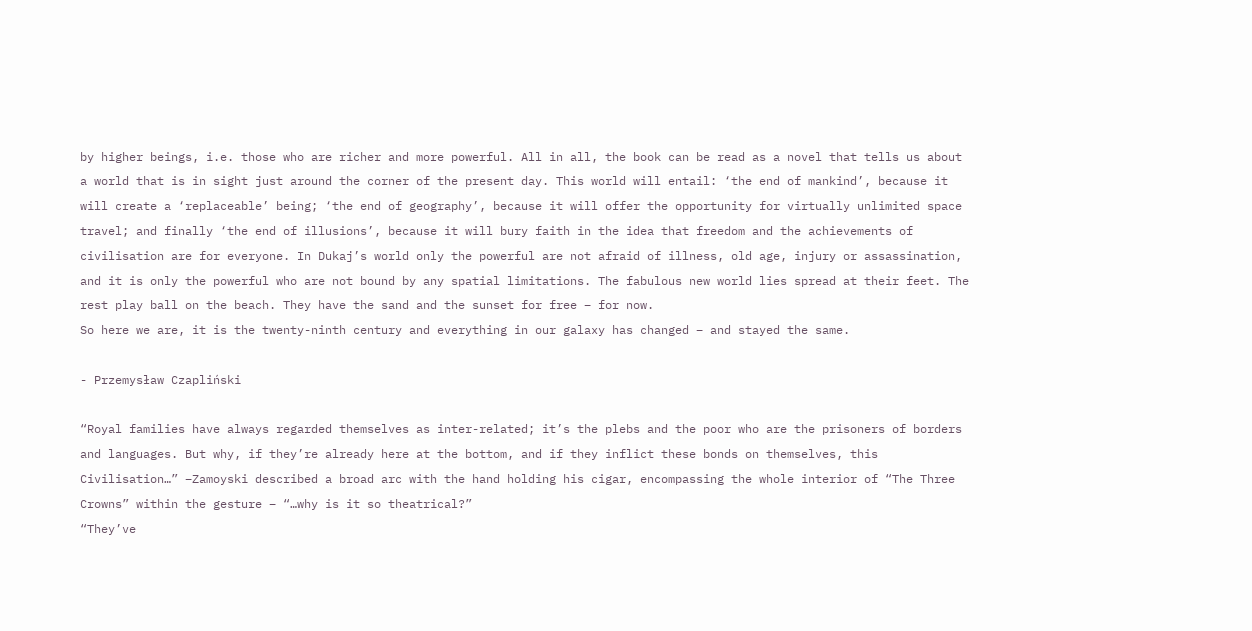by higher beings, i.e. those who are richer and more powerful. All in all, the book can be read as a novel that tells us about a world that is in sight just around the corner of the present day. This world will entail: ‘the end of mankind’, because it will create a ‘replaceable’ being; ‘the end of geography’, because it will offer the opportunity for virtually unlimited space travel; and finally ‘the end of illusions’, because it will bury faith in the idea that freedom and the achievements of civilisation are for everyone. In Dukaj’s world only the powerful are not afraid of illness, old age, injury or assassination, and it is only the powerful who are not bound by any spatial limitations. The fabulous new world lies spread at their feet. The rest play ball on the beach. They have the sand and the sunset for free – for now.
So here we are, it is the twenty-ninth century and everything in our galaxy has changed – and stayed the same.

- Przemysław Czapliński

“Royal families have always regarded themselves as inter-related; it’s the plebs and the poor who are the prisoners of borders and languages. But why, if they’re already here at the bottom, and if they inflict these bonds on themselves, this Civilisation…” –Zamoyski described a broad arc with the hand holding his cigar, encompassing the whole interior of “The Three Crowns” within the gesture – “…why is it so theatrical?”
“They’ve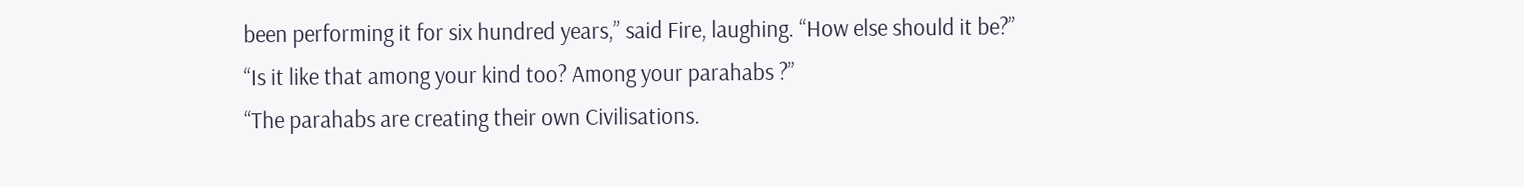been performing it for six hundred years,” said Fire, laughing. “How else should it be?”
“Is it like that among your kind too? Among your parahabs ?”
“The parahabs are creating their own Civilisations.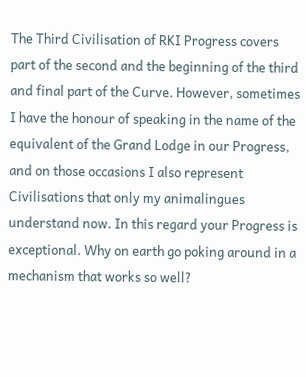The Third Civilisation of RKI Progress covers part of the second and the beginning of the third and final part of the Curve. However, sometimes I have the honour of speaking in the name of the equivalent of the Grand Lodge in our Progress, and on those occasions I also represent Civilisations that only my animalingues  understand now. In this regard your Progress is exceptional. Why on earth go poking around in a mechanism that works so well?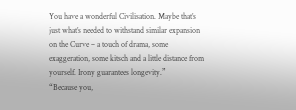You have a wonderful Civilisation. Maybe that’s just what’s needed to withstand similar expansion on the Curve – a touch of drama, some exaggeration, some kitsch and a little distance from yourself. Irony guarantees longevity.”
“Because you,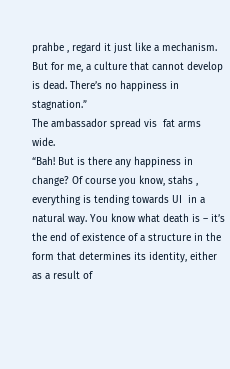prahbe , regard it just like a mechanism. But for me, a culture that cannot develop is dead. There’s no happiness in stagnation.”
The ambassador spread vis  fat arms wide.
“Bah! But is there any happiness in change? Of course you know, stahs , everything is tending towards UI  in a natural way. You know what death is – it’s the end of existence of a structure in the form that determines its identity, either as a result of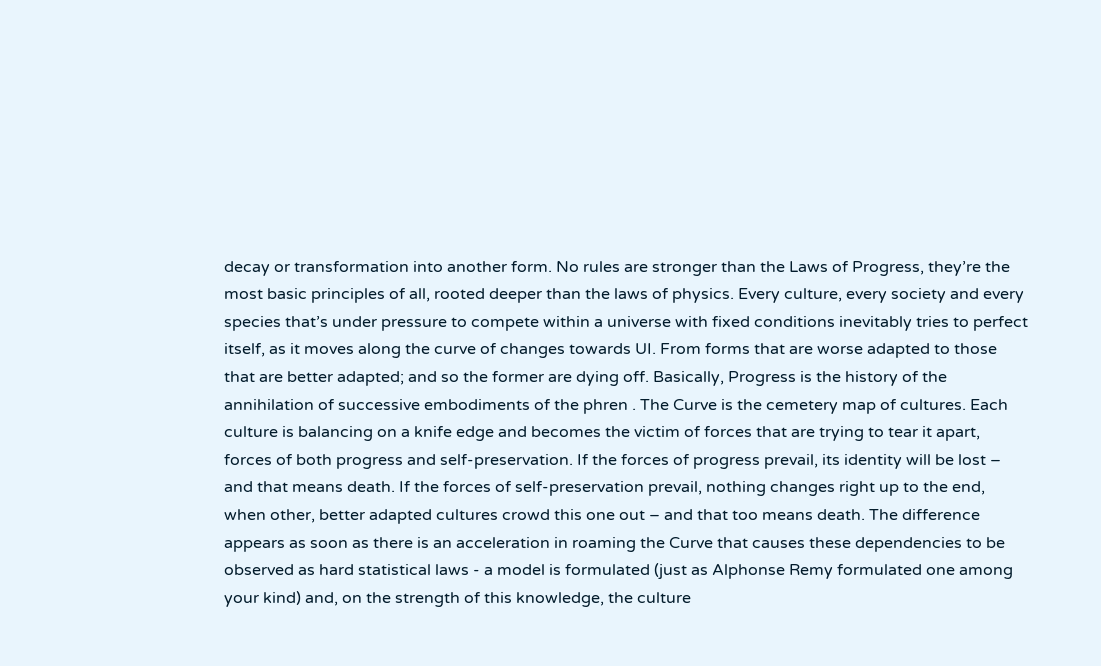decay or transformation into another form. No rules are stronger than the Laws of Progress, they’re the most basic principles of all, rooted deeper than the laws of physics. Every culture, every society and every species that’s under pressure to compete within a universe with fixed conditions inevitably tries to perfect itself, as it moves along the curve of changes towards UI. From forms that are worse adapted to those that are better adapted; and so the former are dying off. Basically, Progress is the history of the annihilation of successive embodiments of the phren . The Curve is the cemetery map of cultures. Each culture is balancing on a knife edge and becomes the victim of forces that are trying to tear it apart, forces of both progress and self-preservation. If the forces of progress prevail, its identity will be lost – and that means death. If the forces of self-preservation prevail, nothing changes right up to the end, when other, better adapted cultures crowd this one out – and that too means death. The difference appears as soon as there is an acceleration in roaming the Curve that causes these dependencies to be observed as hard statistical laws - a model is formulated (just as Alphonse Remy formulated one among your kind) and, on the strength of this knowledge, the culture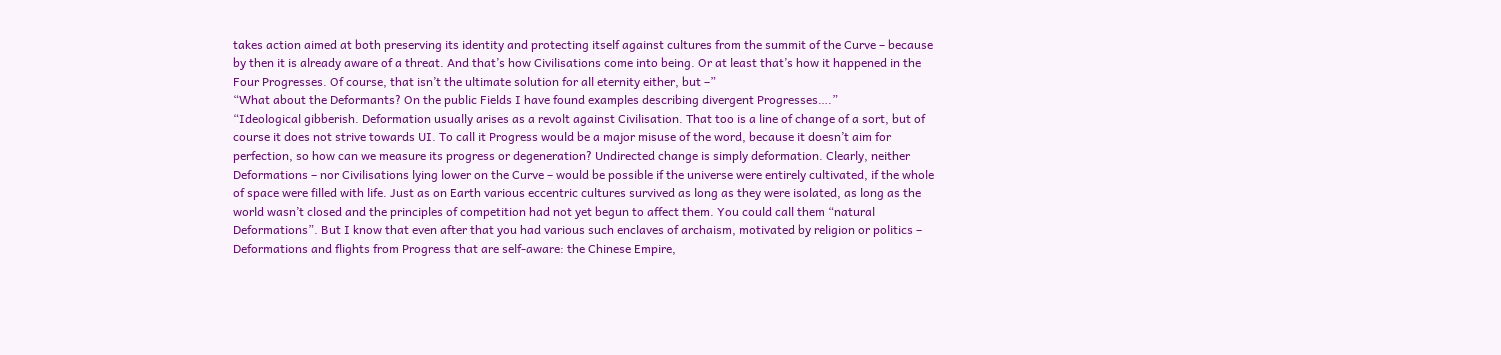takes action aimed at both preserving its identity and protecting itself against cultures from the summit of the Curve – because by then it is already aware of a threat. And that’s how Civilisations come into being. Or at least that’s how it happened in the Four Progresses. Of course, that isn’t the ultimate solution for all eternity either, but –”
“What about the Deformants? On the public Fields I have found examples describing divergent Progresses….”
“Ideological gibberish. Deformation usually arises as a revolt against Civilisation. That too is a line of change of a sort, but of course it does not strive towards UI. To call it Progress would be a major misuse of the word, because it doesn’t aim for perfection, so how can we measure its progress or degeneration? Undirected change is simply deformation. Clearly, neither Deformations – nor Civilisations lying lower on the Curve – would be possible if the universe were entirely cultivated, if the whole of space were filled with life. Just as on Earth various eccentric cultures survived as long as they were isolated, as long as the world wasn’t closed and the principles of competition had not yet begun to affect them. You could call them “natural Deformations”. But I know that even after that you had various such enclaves of archaism, motivated by religion or politics – Deformations and flights from Progress that are self-aware: the Chinese Empire,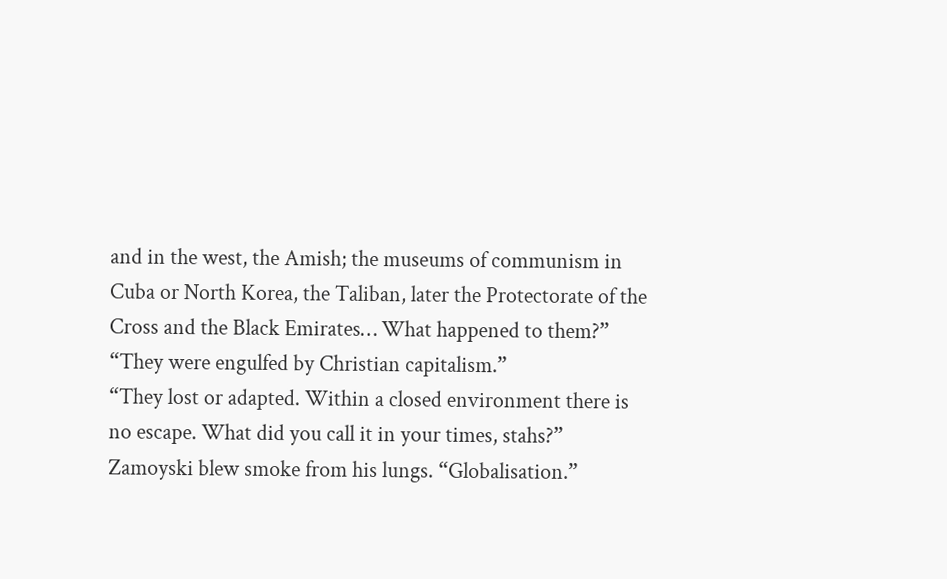and in the west, the Amish; the museums of communism in Cuba or North Korea, the Taliban, later the Protectorate of the Cross and the Black Emirates… What happened to them?”
“They were engulfed by Christian capitalism.”
“They lost or adapted. Within a closed environment there is no escape. What did you call it in your times, stahs?”
Zamoyski blew smoke from his lungs. “Globalisation.”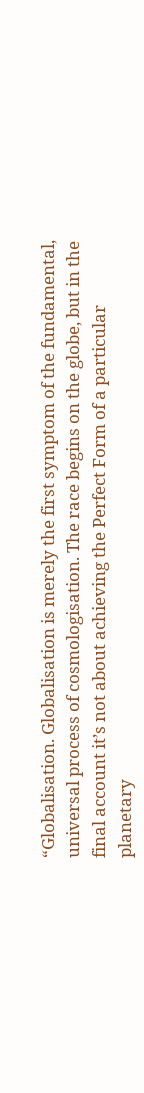“Globalisation. Globalisation is merely the first symptom of the fundamental, universal process of cosmologisation. The race begins on the globe, but in the final account it’s not about achieving the Perfect Form of a particular planetary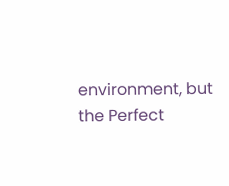environment, but the Perfect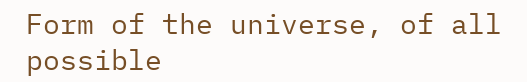Form of the universe, of all possible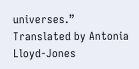universes.”
Translated by Antonia Lloyd-Jones